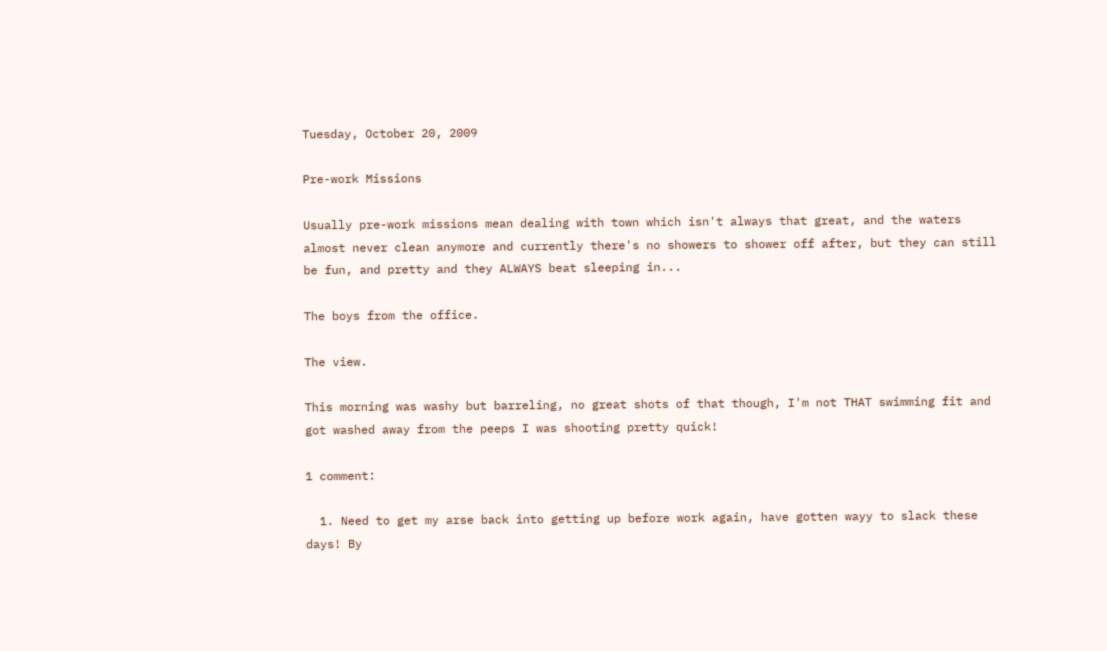Tuesday, October 20, 2009

Pre-work Missions

Usually pre-work missions mean dealing with town which isn't always that great, and the waters almost never clean anymore and currently there's no showers to shower off after, but they can still be fun, and pretty and they ALWAYS beat sleeping in...

The boys from the office.

The view.

This morning was washy but barreling, no great shots of that though, I'm not THAT swimming fit and got washed away from the peeps I was shooting pretty quick!

1 comment:

  1. Need to get my arse back into getting up before work again, have gotten wayy to slack these days! By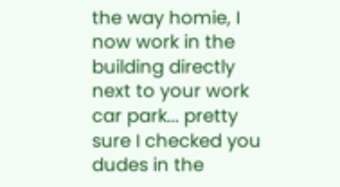the way homie, I now work in the building directly next to your work car park... pretty sure I checked you dudes in the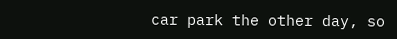car park the other day, so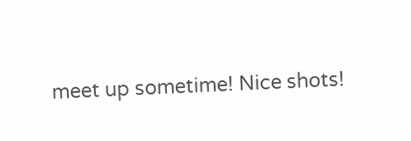meet up sometime! Nice shots!